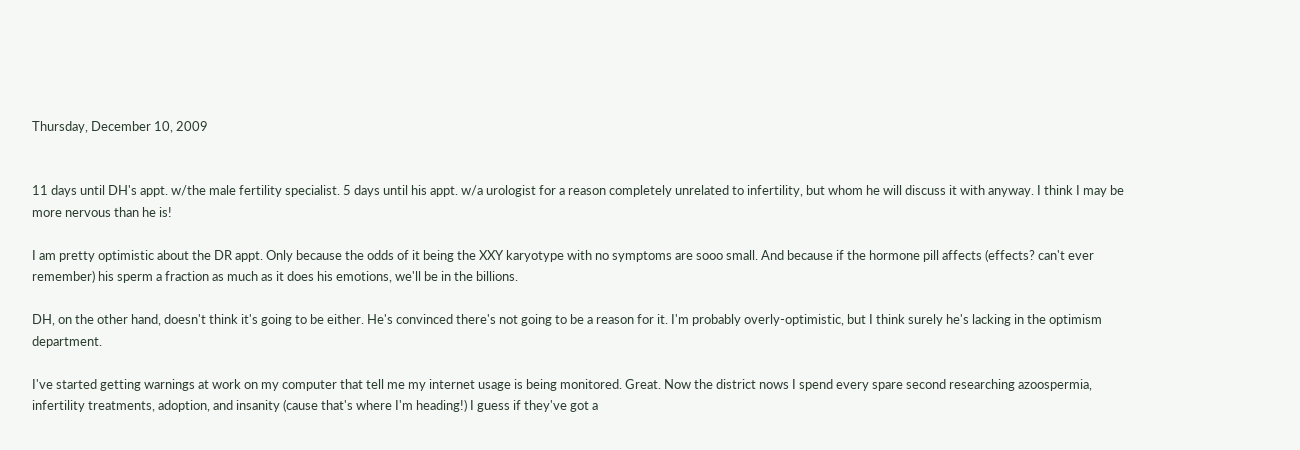Thursday, December 10, 2009


11 days until DH's appt. w/the male fertility specialist. 5 days until his appt. w/a urologist for a reason completely unrelated to infertility, but whom he will discuss it with anyway. I think I may be more nervous than he is!

I am pretty optimistic about the DR appt. Only because the odds of it being the XXY karyotype with no symptoms are sooo small. And because if the hormone pill affects (effects? can't ever remember) his sperm a fraction as much as it does his emotions, we'll be in the billions.

DH, on the other hand, doesn't think it's going to be either. He's convinced there's not going to be a reason for it. I'm probably overly-optimistic, but I think surely he's lacking in the optimism department.

I've started getting warnings at work on my computer that tell me my internet usage is being monitored. Great. Now the district nows I spend every spare second researching azoospermia, infertility treatments, adoption, and insanity (cause that's where I'm heading!) I guess if they've got a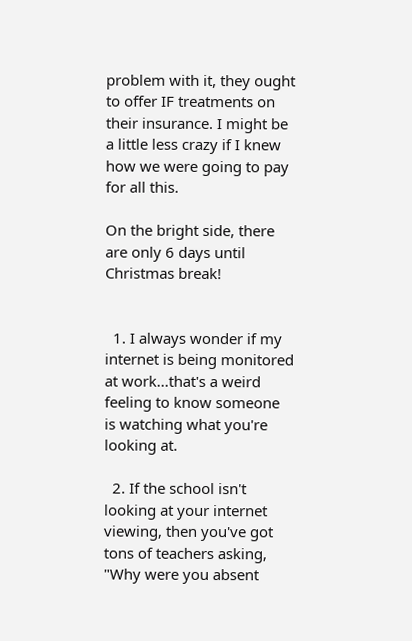problem with it, they ought to offer IF treatments on their insurance. I might be a little less crazy if I knew how we were going to pay for all this.

On the bright side, there are only 6 days until Christmas break!


  1. I always wonder if my internet is being monitored at work...that's a weird feeling to know someone is watching what you're looking at.

  2. If the school isn't looking at your internet viewing, then you've got tons of teachers asking, "Why were you absent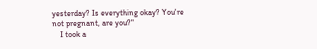yesterday? Is everything okay? You're not pregnant, are you?"
    I took a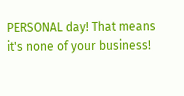PERSONAL day! That means it's none of your business!